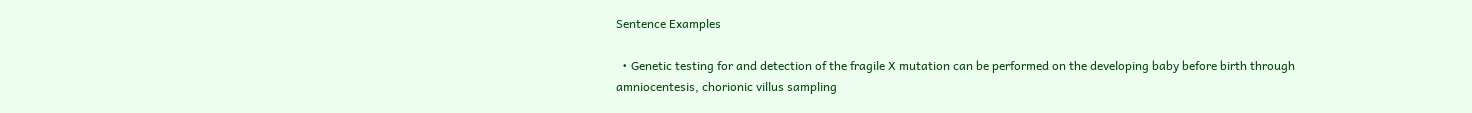Sentence Examples

  • Genetic testing for and detection of the fragile X mutation can be performed on the developing baby before birth through amniocentesis, chorionic villus sampling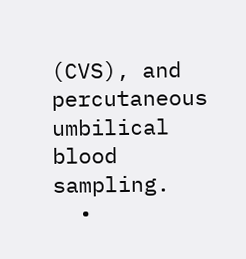(CVS), and percutaneous umbilical blood sampling.
  •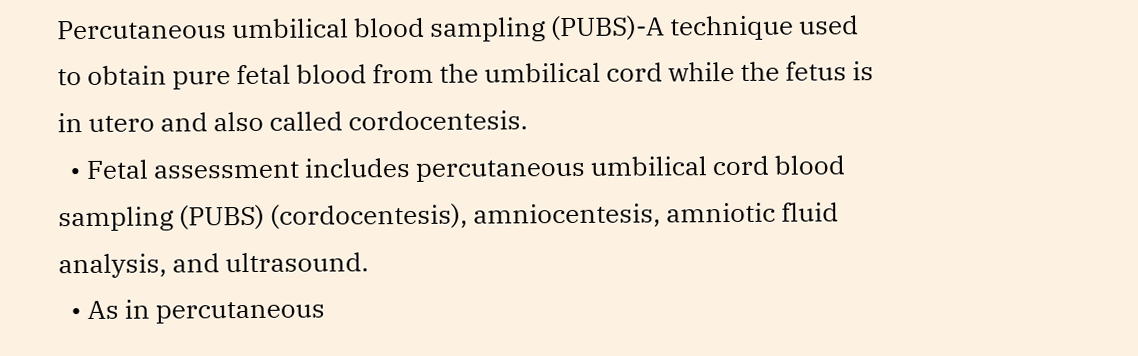Percutaneous umbilical blood sampling (PUBS)-A technique used to obtain pure fetal blood from the umbilical cord while the fetus is in utero and also called cordocentesis.
  • Fetal assessment includes percutaneous umbilical cord blood sampling (PUBS) (cordocentesis), amniocentesis, amniotic fluid analysis, and ultrasound.
  • As in percutaneous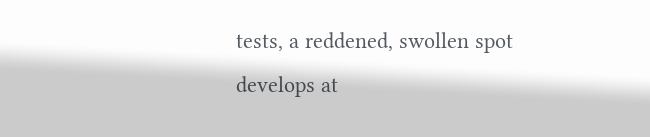tests, a reddened, swollen spot develops at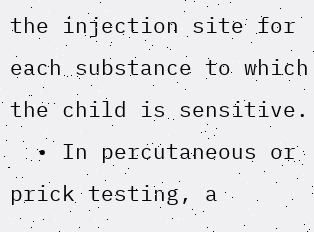the injection site for each substance to which the child is sensitive.
  • In percutaneous or prick testing, a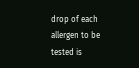drop of each allergen to be tested is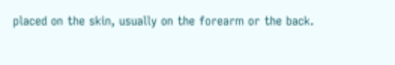placed on the skin, usually on the forearm or the back.